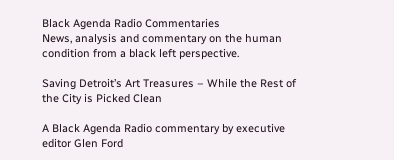Black Agenda Radio Commentaries
News, analysis and commentary on the human condition from a black left perspective.

Saving Detroit’s Art Treasures – While the Rest of the City is Picked Clean

A Black Agenda Radio commentary by executive editor Glen Ford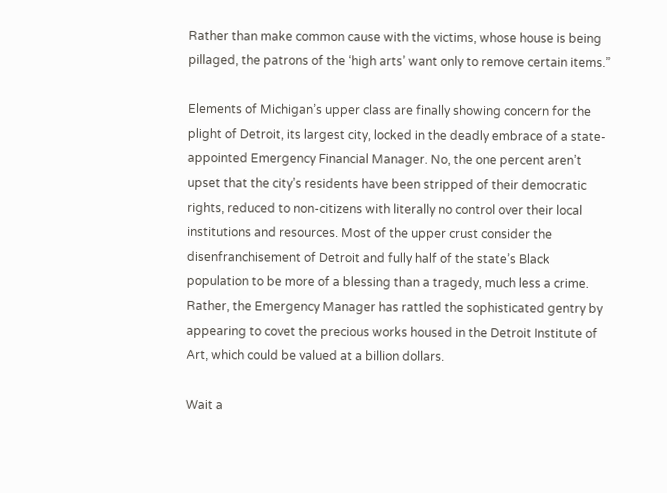Rather than make common cause with the victims, whose house is being pillaged, the patrons of the ‘high arts’ want only to remove certain items.”

Elements of Michigan’s upper class are finally showing concern for the plight of Detroit, its largest city, locked in the deadly embrace of a state-appointed Emergency Financial Manager. No, the one percent aren’t upset that the city’s residents have been stripped of their democratic rights, reduced to non-citizens with literally no control over their local institutions and resources. Most of the upper crust consider the disenfranchisement of Detroit and fully half of the state’s Black population to be more of a blessing than a tragedy, much less a crime. Rather, the Emergency Manager has rattled the sophisticated gentry by appearing to covet the precious works housed in the Detroit Institute of Art, which could be valued at a billion dollars.

Wait a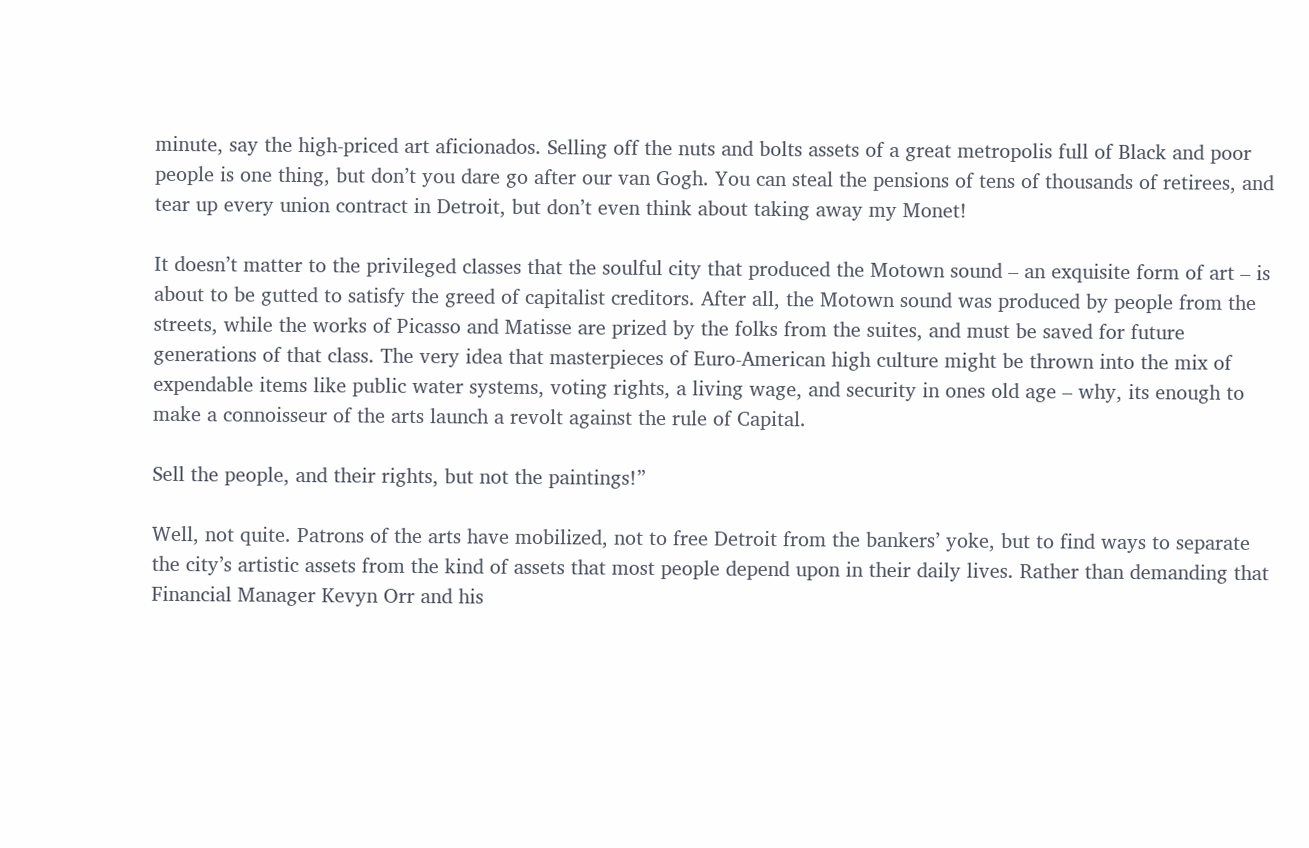minute, say the high-priced art aficionados. Selling off the nuts and bolts assets of a great metropolis full of Black and poor people is one thing, but don’t you dare go after our van Gogh. You can steal the pensions of tens of thousands of retirees, and tear up every union contract in Detroit, but don’t even think about taking away my Monet!

It doesn’t matter to the privileged classes that the soulful city that produced the Motown sound – an exquisite form of art – is about to be gutted to satisfy the greed of capitalist creditors. After all, the Motown sound was produced by people from the streets, while the works of Picasso and Matisse are prized by the folks from the suites, and must be saved for future generations of that class. The very idea that masterpieces of Euro-American high culture might be thrown into the mix of expendable items like public water systems, voting rights, a living wage, and security in ones old age – why, its enough to make a connoisseur of the arts launch a revolt against the rule of Capital.

Sell the people, and their rights, but not the paintings!”

Well, not quite. Patrons of the arts have mobilized, not to free Detroit from the bankers’ yoke, but to find ways to separate the city’s artistic assets from the kind of assets that most people depend upon in their daily lives. Rather than demanding that Financial Manager Kevyn Orr and his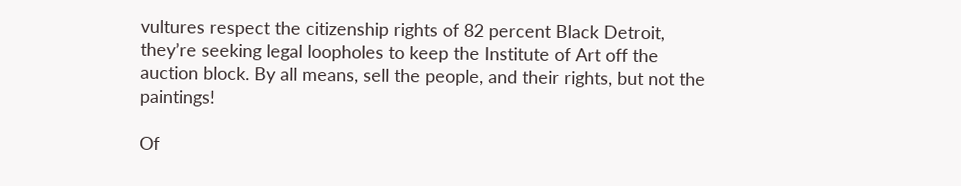vultures respect the citizenship rights of 82 percent Black Detroit, they’re seeking legal loopholes to keep the Institute of Art off the auction block. By all means, sell the people, and their rights, but not the paintings!

Of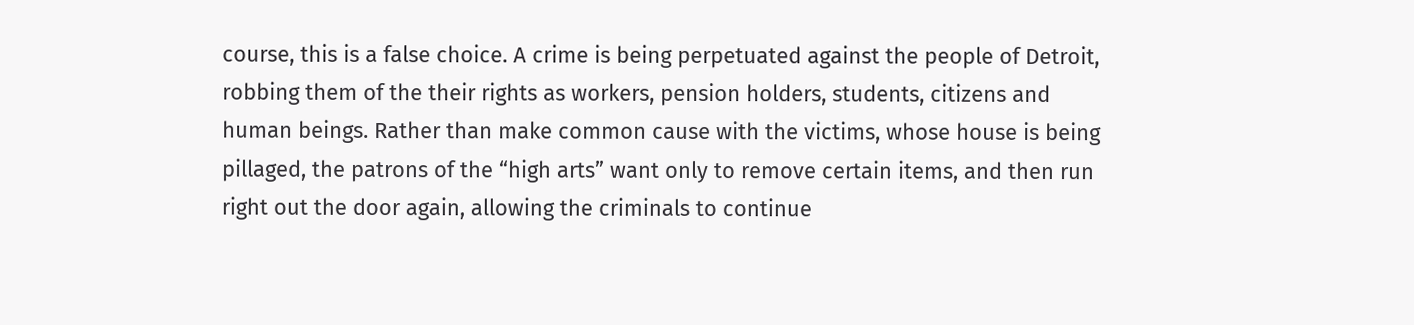course, this is a false choice. A crime is being perpetuated against the people of Detroit, robbing them of the their rights as workers, pension holders, students, citizens and human beings. Rather than make common cause with the victims, whose house is being pillaged, the patrons of the “high arts” want only to remove certain items, and then run right out the door again, allowing the criminals to continue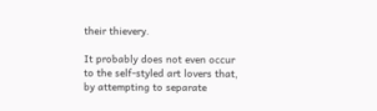their thievery.

It probably does not even occur to the self-styled art lovers that, by attempting to separate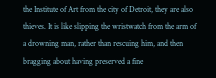the Institute of Art from the city of Detroit, they are also thieves. It is like slipping the wristwatch from the arm of a drowning man, rather than rescuing him, and then bragging about having preserved a fine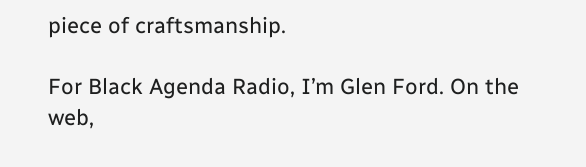piece of craftsmanship.

For Black Agenda Radio, I’m Glen Ford. On the web,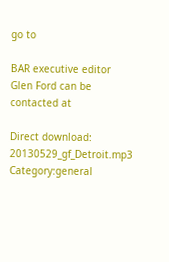go to

BAR executive editor Glen Ford can be contacted at

Direct download: 20130529_gf_Detroit.mp3
Category:general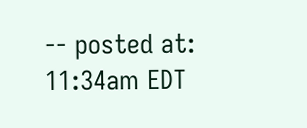-- posted at: 11:34am EDT